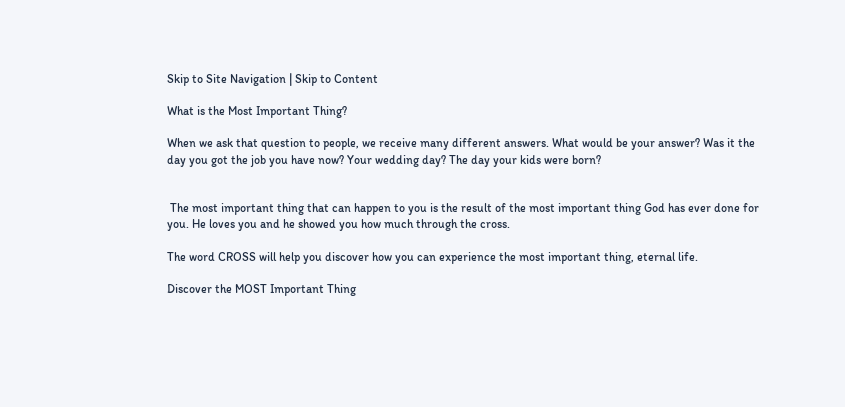Skip to Site Navigation | Skip to Content

What is the Most Important Thing?

When we ask that question to people, we receive many different answers. What would be your answer? Was it the day you got the job you have now? Your wedding day? The day your kids were born?


 The most important thing that can happen to you is the result of the most important thing God has ever done for you. He loves you and he showed you how much through the cross.

The word CROSS will help you discover how you can experience the most important thing, eternal life.

Discover the MOST Important Thing